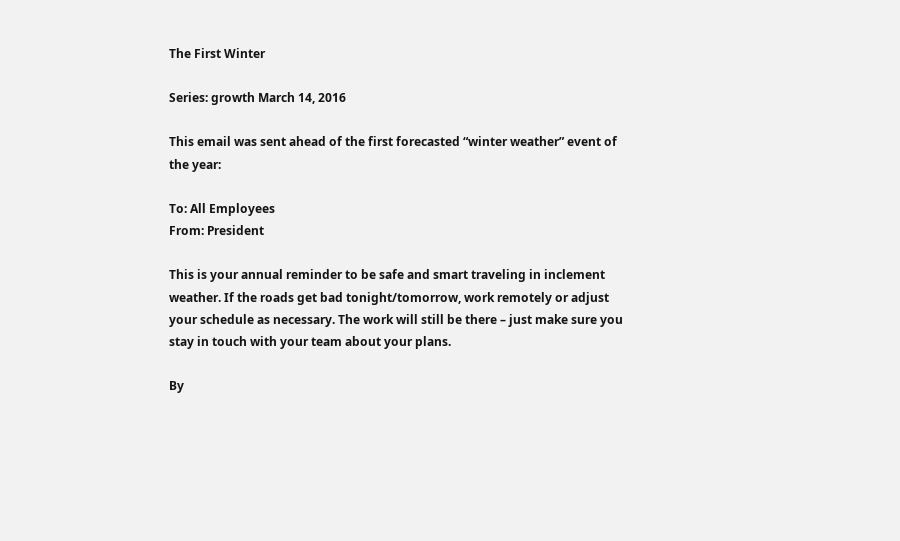The First Winter

Series: growth March 14, 2016

This email was sent ahead of the first forecasted “winter weather” event of the year:

To: All Employees
From: President

This is your annual reminder to be safe and smart traveling in inclement weather. If the roads get bad tonight/tomorrow, work remotely or adjust your schedule as necessary. The work will still be there – just make sure you stay in touch with your team about your plans.

By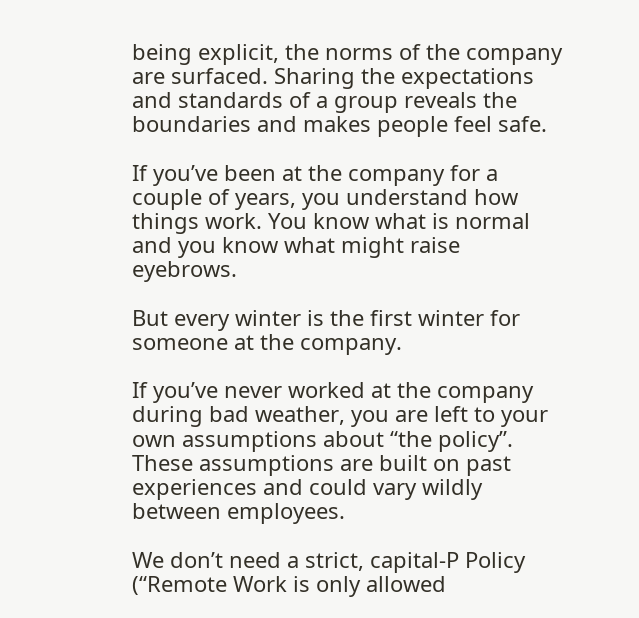being explicit, the norms of the company are surfaced. Sharing the expectations and standards of a group reveals the boundaries and makes people feel safe.

If you’ve been at the company for a couple of years, you understand how things work. You know what is normal and you know what might raise eyebrows.

But every winter is the first winter for someone at the company.

If you’ve never worked at the company during bad weather, you are left to your own assumptions about “the policy”. These assumptions are built on past experiences and could vary wildly between employees.

We don’t need a strict, capital-P Policy (“Remote Work is only allowed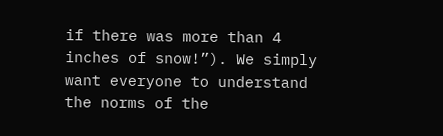if there was more than 4 inches of snow!”). We simply want everyone to understand the norms of the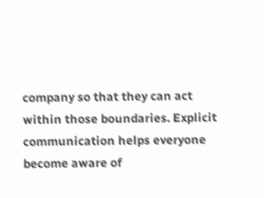company so that they can act within those boundaries. Explicit communication helps everyone become aware of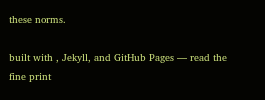these norms.

built with , Jekyll, and GitHub Pages — read the fine print